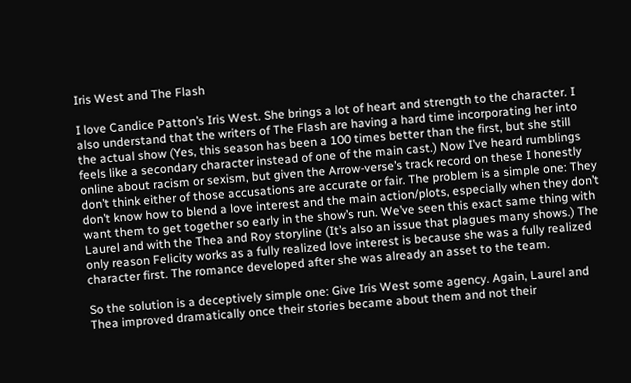Iris West and The Flash

I love Candice Patton’s Iris West. She brings a lot of heart and strength to the character. I also understand that the writers of The Flash are having a hard time incorporating her into the actual show (Yes, this season has been a 100 times better than the first, but she still feels like a secondary character instead of one of the main cast.) Now I’ve heard rumblings online about racism or sexism, but given the Arrow-verse’s track record on these I honestly don’t think either of those accusations are accurate or fair. The problem is a simple one: They don’t know how to blend a love interest and the main action/plots, especially when they don’t want them to get together so early in the show’s run. We’ve seen this exact same thing with Laurel and with the Thea and Roy storyline (It’s also an issue that plagues many shows.) The only reason Felicity works as a fully realized love interest is because she was a fully realized character first. The romance developed after she was already an asset to the team.

So the solution is a deceptively simple one: Give Iris West some agency. Again, Laurel and Thea improved dramatically once their stories became about them and not their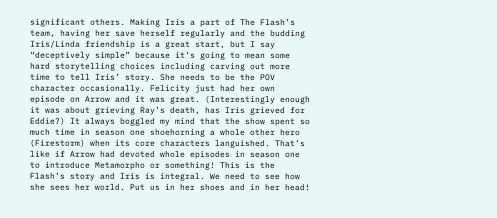significant others. Making Iris a part of The Flash’s team, having her save herself regularly and the budding Iris/Linda friendship is a great start, but I say “deceptively simple” because it’s going to mean some hard storytelling choices including carving out more time to tell Iris’ story. She needs to be the POV character occasionally. Felicity just had her own episode on Arrow and it was great. (Interestingly enough it was about grieving Ray’s death, has Iris grieved for Eddie?) It always boggled my mind that the show spent so much time in season one shoehorning a whole other hero (Firestorm) when its core characters languished. That’s like if Arrow had devoted whole episodes in season one to introduce Metamorpho or something! This is the Flash’s story and Iris is integral. We need to see how she sees her world. Put us in her shoes and in her head!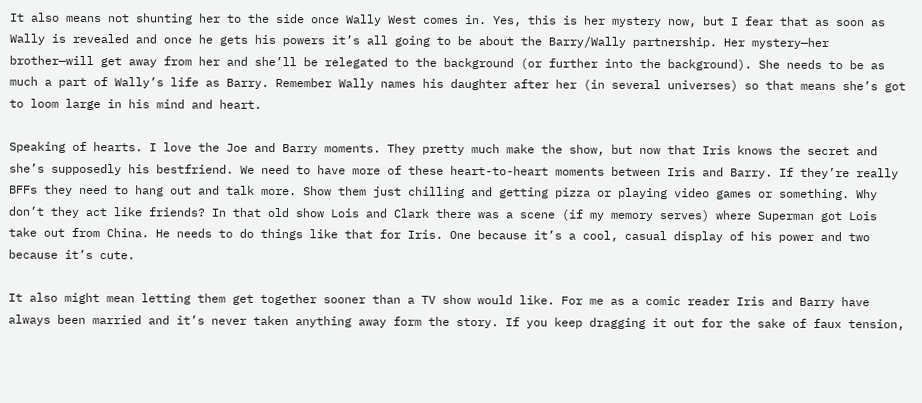It also means not shunting her to the side once Wally West comes in. Yes, this is her mystery now, but I fear that as soon as Wally is revealed and once he gets his powers it’s all going to be about the Barry/Wally partnership. Her mystery—her brother—will get away from her and she’ll be relegated to the background (or further into the background). She needs to be as much a part of Wally’s life as Barry. Remember Wally names his daughter after her (in several universes) so that means she’s got to loom large in his mind and heart.

Speaking of hearts. I love the Joe and Barry moments. They pretty much make the show, but now that Iris knows the secret and she’s supposedly his bestfriend. We need to have more of these heart-to-heart moments between Iris and Barry. If they’re really BFFs they need to hang out and talk more. Show them just chilling and getting pizza or playing video games or something. Why don’t they act like friends? In that old show Lois and Clark there was a scene (if my memory serves) where Superman got Lois take out from China. He needs to do things like that for Iris. One because it’s a cool, casual display of his power and two because it’s cute.

It also might mean letting them get together sooner than a TV show would like. For me as a comic reader Iris and Barry have always been married and it’s never taken anything away form the story. If you keep dragging it out for the sake of faux tension,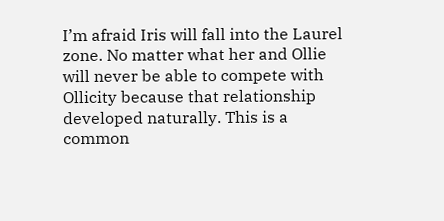I’m afraid Iris will fall into the Laurel zone. No matter what her and Ollie will never be able to compete with Ollicity because that relationship developed naturally. This is a common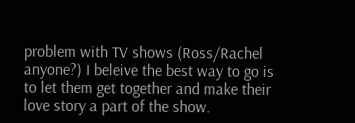problem with TV shows (Ross/Rachel anyone?) I beleive the best way to go is to let them get together and make their love story a part of the show.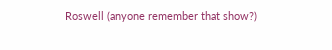Roswell (anyone remember that show?)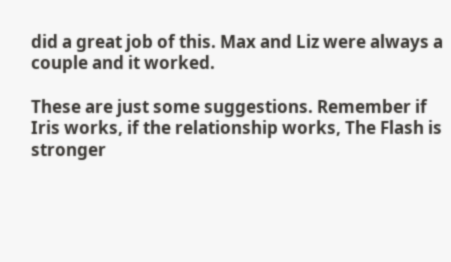did a great job of this. Max and Liz were always a couple and it worked.

These are just some suggestions. Remember if Iris works, if the relationship works, The Flash is stronger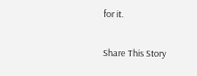for it.


Share This Story